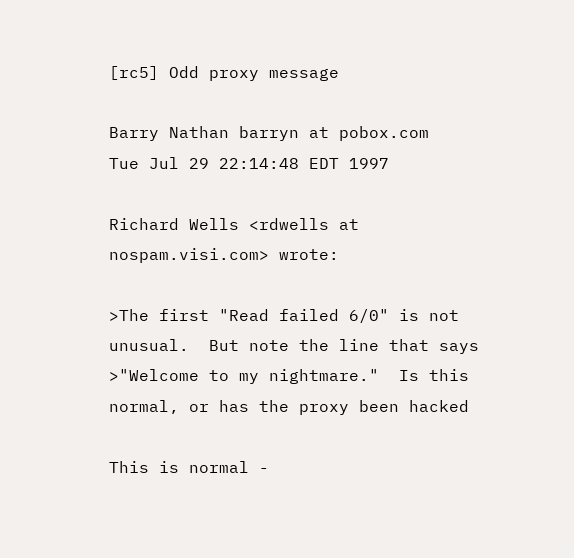[rc5] Odd proxy message

Barry Nathan barryn at pobox.com
Tue Jul 29 22:14:48 EDT 1997

Richard Wells <rdwells at nospam.visi.com> wrote:

>The first "Read failed 6/0" is not unusual.  But note the line that says
>"Welcome to my nightmare."  Is this normal, or has the proxy been hacked

This is normal -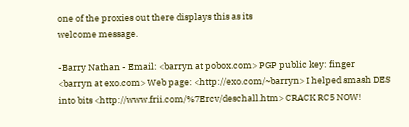one of the proxies out there displays this as its
welcome message.

-Barry Nathan - Email: <barryn at pobox.com> PGP public key: finger
<barryn at exo.com> Web page: <http://exo.com/~barryn> I helped smash DES
into bits <http://www.frii.com/%7Ercv/deschall.htm> CRACK RC5 NOW!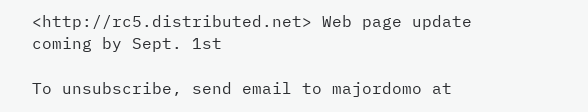<http://rc5.distributed.net> Web page update coming by Sept. 1st

To unsubscribe, send email to majordomo at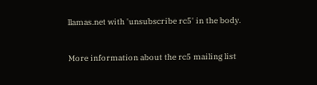llamas.net with 'unsubscribe rc5' in the body.

More information about the rc5 mailing list